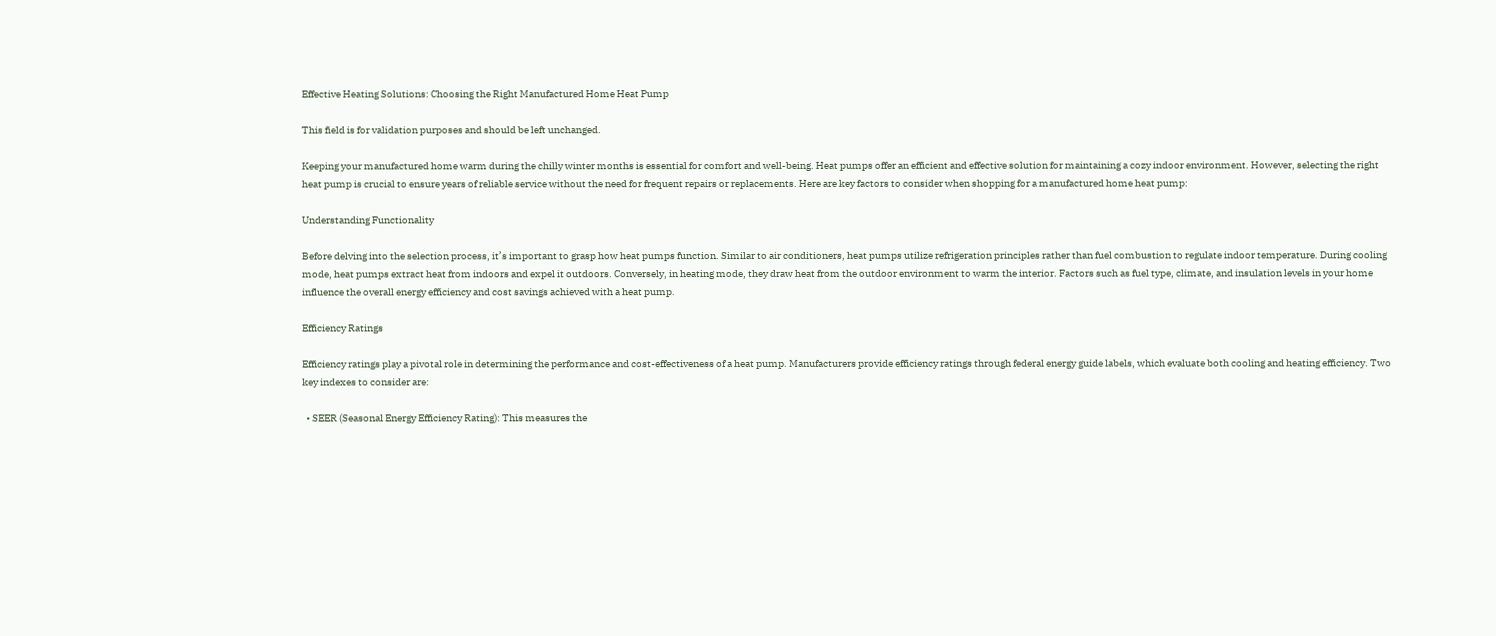Effective Heating Solutions: Choosing the Right Manufactured Home Heat Pump

This field is for validation purposes and should be left unchanged.

Keeping your manufactured home warm during the chilly winter months is essential for comfort and well-being. Heat pumps offer an efficient and effective solution for maintaining a cozy indoor environment. However, selecting the right heat pump is crucial to ensure years of reliable service without the need for frequent repairs or replacements. Here are key factors to consider when shopping for a manufactured home heat pump:

Understanding Functionality

Before delving into the selection process, it’s important to grasp how heat pumps function. Similar to air conditioners, heat pumps utilize refrigeration principles rather than fuel combustion to regulate indoor temperature. During cooling mode, heat pumps extract heat from indoors and expel it outdoors. Conversely, in heating mode, they draw heat from the outdoor environment to warm the interior. Factors such as fuel type, climate, and insulation levels in your home influence the overall energy efficiency and cost savings achieved with a heat pump.

Efficiency Ratings

Efficiency ratings play a pivotal role in determining the performance and cost-effectiveness of a heat pump. Manufacturers provide efficiency ratings through federal energy guide labels, which evaluate both cooling and heating efficiency. Two key indexes to consider are:

  • SEER (Seasonal Energy Efficiency Rating): This measures the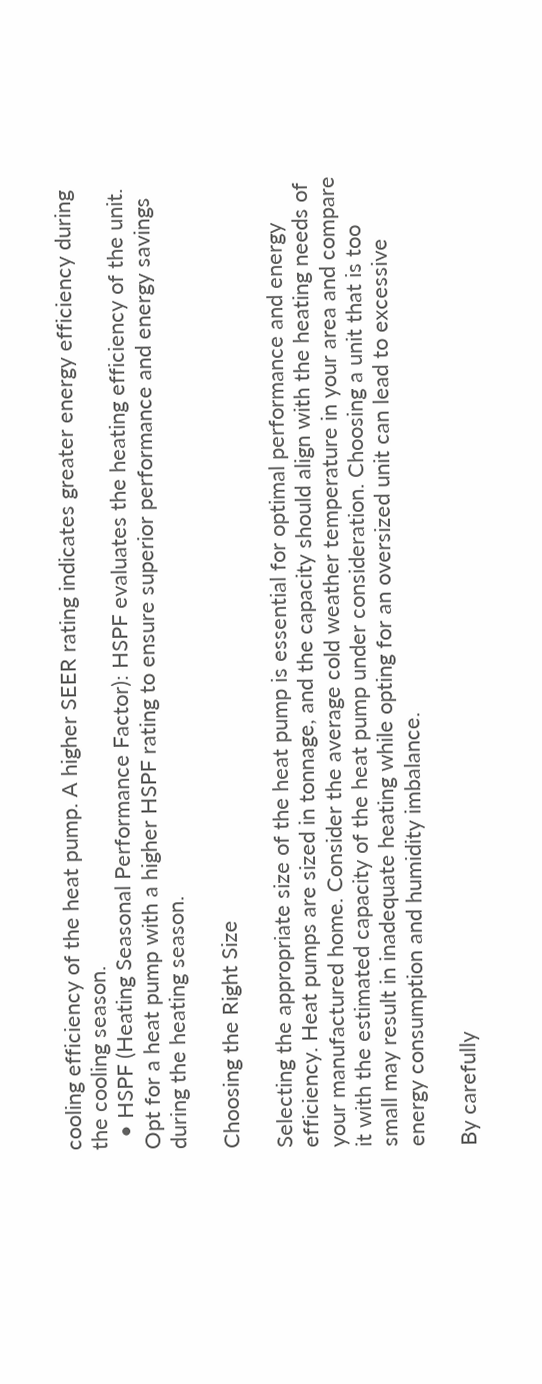cooling efficiency of the heat pump. A higher SEER rating indicates greater energy efficiency during the cooling season.
  • HSPF (Heating Seasonal Performance Factor): HSPF evaluates the heating efficiency of the unit. Opt for a heat pump with a higher HSPF rating to ensure superior performance and energy savings during the heating season.

Choosing the Right Size

Selecting the appropriate size of the heat pump is essential for optimal performance and energy efficiency. Heat pumps are sized in tonnage, and the capacity should align with the heating needs of your manufactured home. Consider the average cold weather temperature in your area and compare it with the estimated capacity of the heat pump under consideration. Choosing a unit that is too small may result in inadequate heating while opting for an oversized unit can lead to excessive energy consumption and humidity imbalance.

By carefully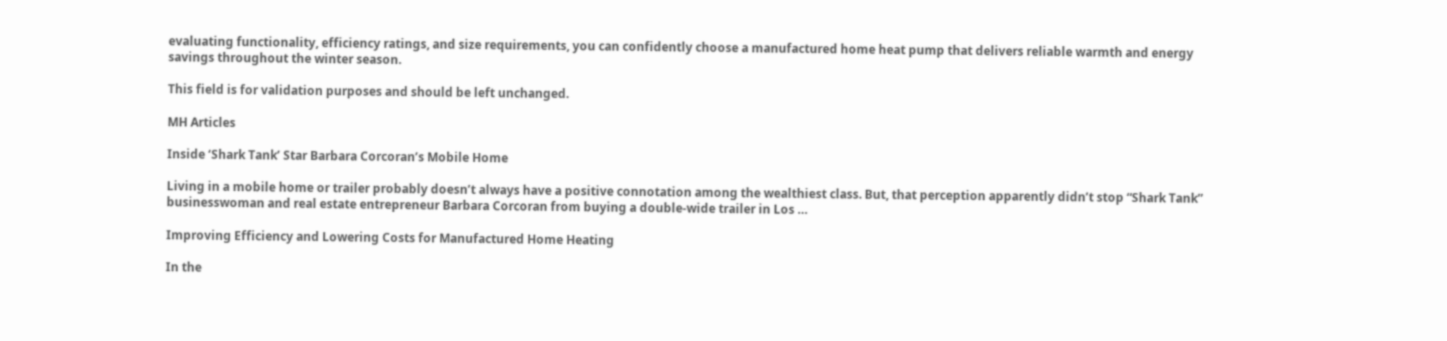evaluating functionality, efficiency ratings, and size requirements, you can confidently choose a manufactured home heat pump that delivers reliable warmth and energy savings throughout the winter season.

This field is for validation purposes and should be left unchanged.

MH Articles

Inside ‘Shark Tank’ Star Barbara Corcoran’s Mobile Home

Living in a mobile home or trailer probably doesn’t always have a positive connotation among the wealthiest class. But, that perception apparently didn’t stop “Shark Tank” businesswoman and real estate entrepreneur Barbara Corcoran from buying a double-wide trailer in Los …

Improving Efficiency and Lowering Costs for Manufactured Home Heating

In the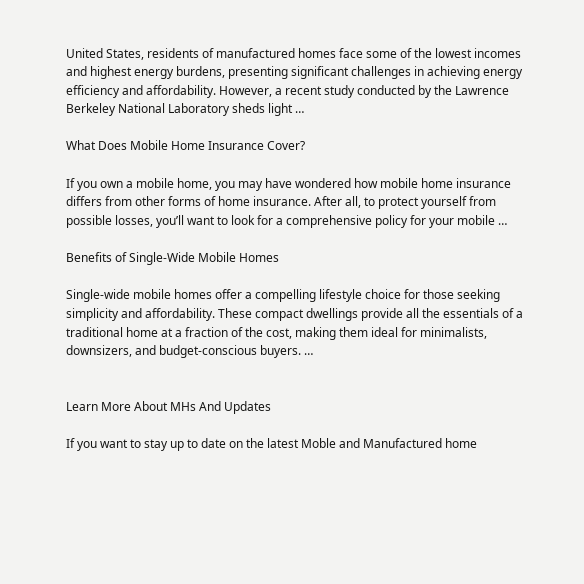United States, residents of manufactured homes face some of the lowest incomes and highest energy burdens, presenting significant challenges in achieving energy efficiency and affordability. However, a recent study conducted by the Lawrence Berkeley National Laboratory sheds light …

What Does Mobile Home Insurance Cover?

If you own a mobile home, you may have wondered how mobile home insurance differs from other forms of home insurance. After all, to protect yourself from possible losses, you’ll want to look for a comprehensive policy for your mobile …

Benefits of Single-Wide Mobile Homes

Single-wide mobile homes offer a compelling lifestyle choice for those seeking simplicity and affordability. These compact dwellings provide all the essentials of a traditional home at a fraction of the cost, making them ideal for minimalists, downsizers, and budget-conscious buyers. …


Learn More About MHs And Updates

If you want to stay up to date on the latest Moble and Manufactured home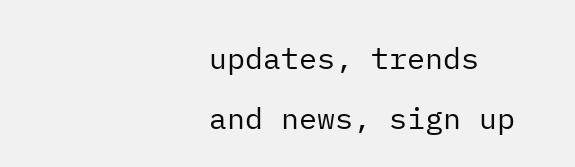updates, trends and news, sign up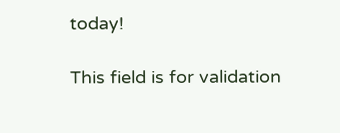today!

This field is for validation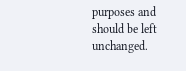purposes and should be left unchanged.